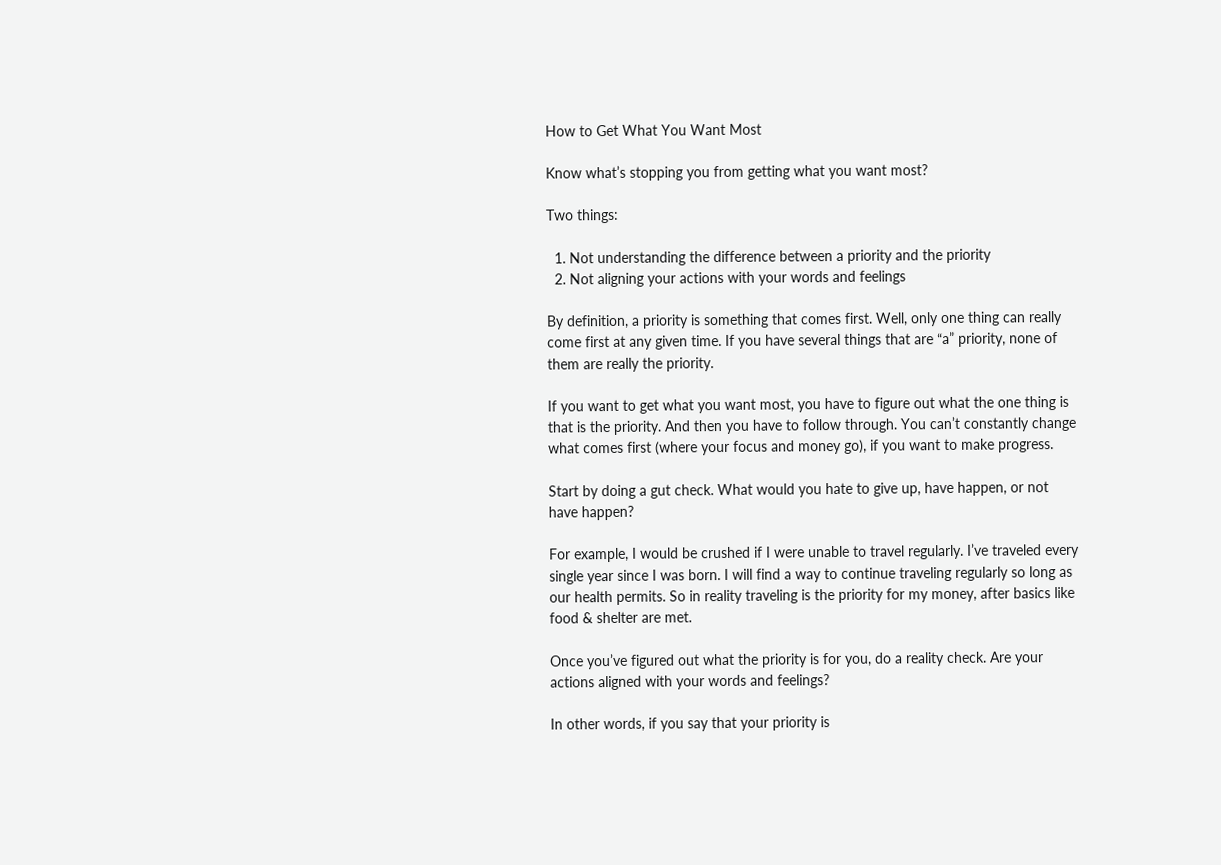How to Get What You Want Most

Know what’s stopping you from getting what you want most?

Two things:

  1. Not understanding the difference between a priority and the priority
  2. Not aligning your actions with your words and feelings

By definition, a priority is something that comes first. Well, only one thing can really come first at any given time. If you have several things that are “a” priority, none of them are really the priority.

If you want to get what you want most, you have to figure out what the one thing is that is the priority. And then you have to follow through. You can’t constantly change what comes first (where your focus and money go), if you want to make progress.

Start by doing a gut check. What would you hate to give up, have happen, or not have happen?

For example, I would be crushed if I were unable to travel regularly. I’ve traveled every single year since I was born. I will find a way to continue traveling regularly so long as our health permits. So in reality traveling is the priority for my money, after basics like food & shelter are met.

Once you’ve figured out what the priority is for you, do a reality check. Are your actions aligned with your words and feelings?

In other words, if you say that your priority is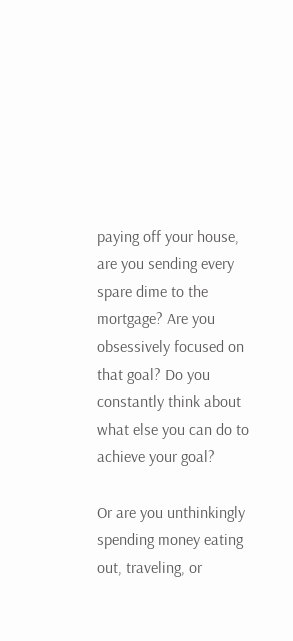paying off your house, are you sending every spare dime to the mortgage? Are you obsessively focused on that goal? Do you constantly think about what else you can do to achieve your goal?

Or are you unthinkingly spending money eating out, traveling, or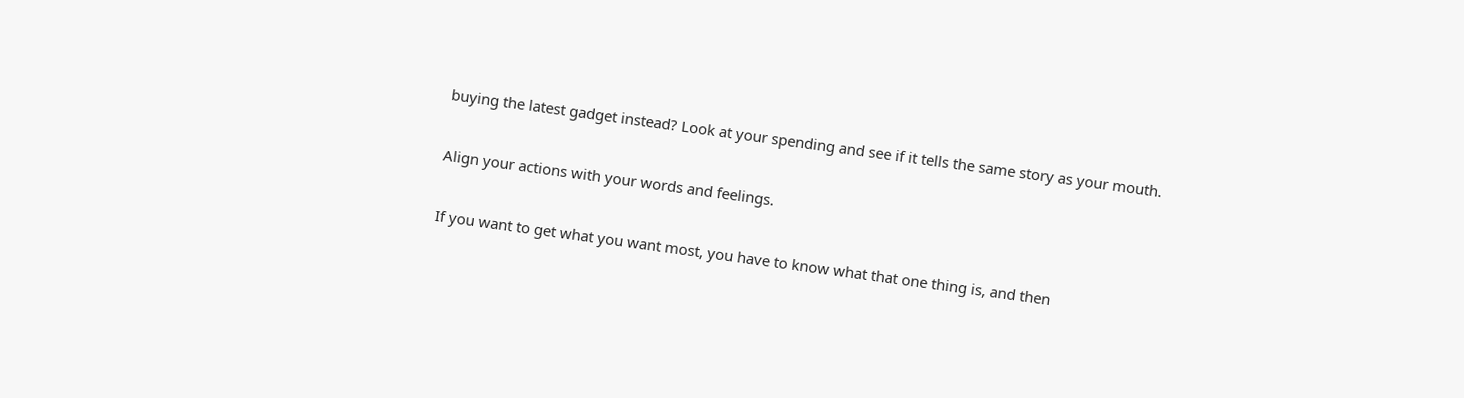buying the latest gadget instead? Look at your spending and see if it tells the same story as your mouth.

Align your actions with your words and feelings.

If you want to get what you want most, you have to know what that one thing is, and then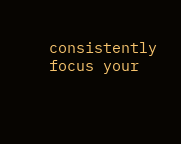consistently focus your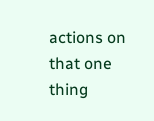actions on that one thing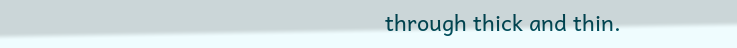through thick and thin.